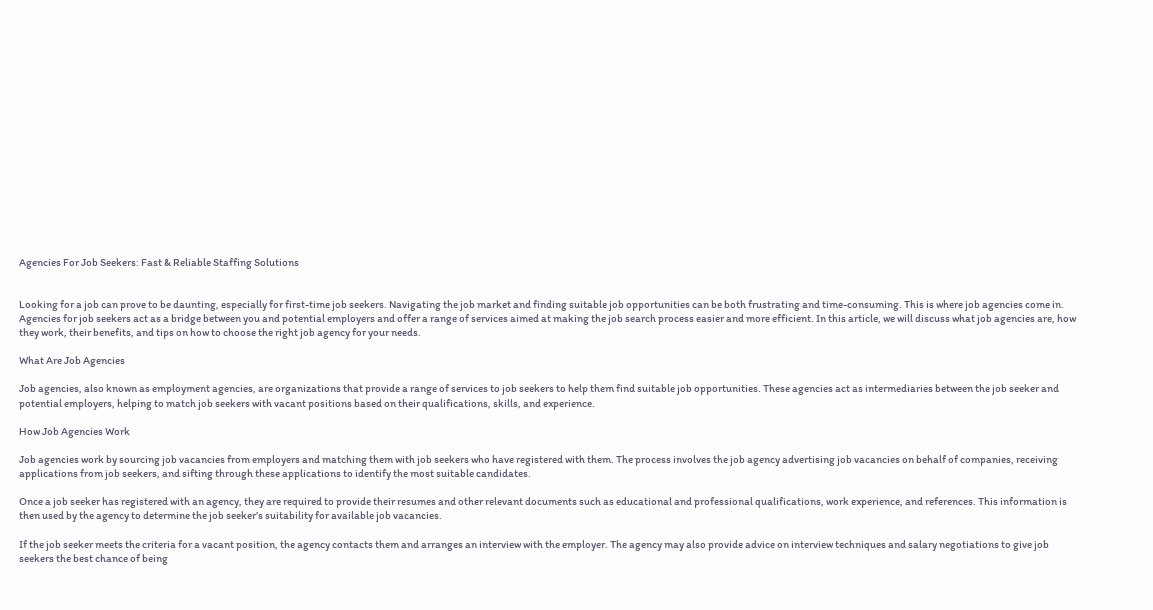Agencies For Job Seekers: Fast & Reliable Staffing Solutions


Looking for a job can prove to be daunting, especially for first-time job seekers. Navigating the job market and finding suitable job opportunities can be both frustrating and time-consuming. This is where job agencies come in. Agencies for job seekers act as a bridge between you and potential employers and offer a range of services aimed at making the job search process easier and more efficient. In this article, we will discuss what job agencies are, how they work, their benefits, and tips on how to choose the right job agency for your needs.

What Are Job Agencies

Job agencies, also known as employment agencies, are organizations that provide a range of services to job seekers to help them find suitable job opportunities. These agencies act as intermediaries between the job seeker and potential employers, helping to match job seekers with vacant positions based on their qualifications, skills, and experience.

How Job Agencies Work

Job agencies work by sourcing job vacancies from employers and matching them with job seekers who have registered with them. The process involves the job agency advertising job vacancies on behalf of companies, receiving applications from job seekers, and sifting through these applications to identify the most suitable candidates.

Once a job seeker has registered with an agency, they are required to provide their resumes and other relevant documents such as educational and professional qualifications, work experience, and references. This information is then used by the agency to determine the job seeker’s suitability for available job vacancies.

If the job seeker meets the criteria for a vacant position, the agency contacts them and arranges an interview with the employer. The agency may also provide advice on interview techniques and salary negotiations to give job seekers the best chance of being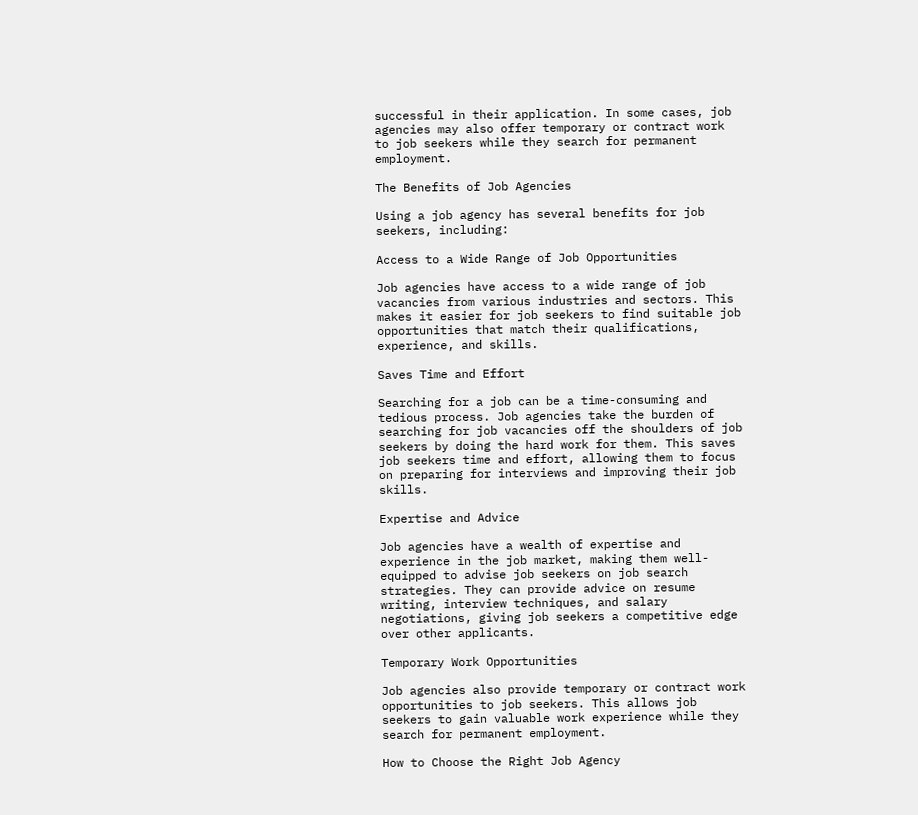successful in their application. In some cases, job agencies may also offer temporary or contract work to job seekers while they search for permanent employment.

The Benefits of Job Agencies

Using a job agency has several benefits for job seekers, including:

Access to a Wide Range of Job Opportunities

Job agencies have access to a wide range of job vacancies from various industries and sectors. This makes it easier for job seekers to find suitable job opportunities that match their qualifications, experience, and skills.

Saves Time and Effort

Searching for a job can be a time-consuming and tedious process. Job agencies take the burden of searching for job vacancies off the shoulders of job seekers by doing the hard work for them. This saves job seekers time and effort, allowing them to focus on preparing for interviews and improving their job skills.

Expertise and Advice

Job agencies have a wealth of expertise and experience in the job market, making them well-equipped to advise job seekers on job search strategies. They can provide advice on resume writing, interview techniques, and salary negotiations, giving job seekers a competitive edge over other applicants.

Temporary Work Opportunities

Job agencies also provide temporary or contract work opportunities to job seekers. This allows job seekers to gain valuable work experience while they search for permanent employment.

How to Choose the Right Job Agency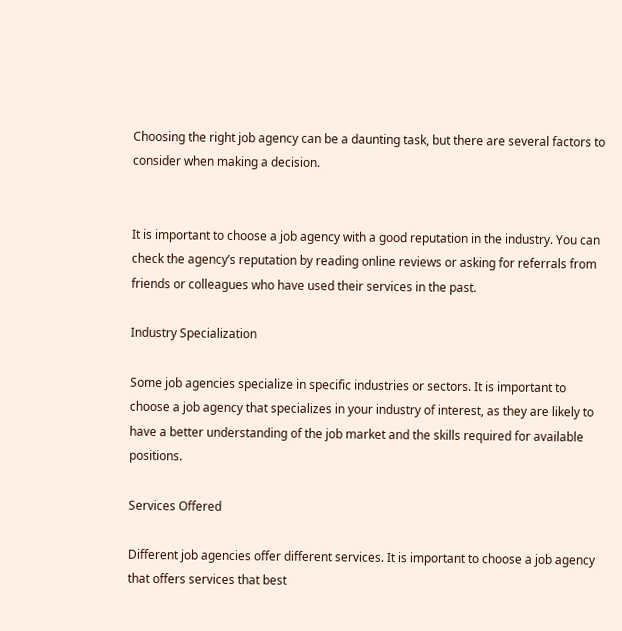Choosing the right job agency can be a daunting task, but there are several factors to consider when making a decision.


It is important to choose a job agency with a good reputation in the industry. You can check the agency’s reputation by reading online reviews or asking for referrals from friends or colleagues who have used their services in the past.

Industry Specialization

Some job agencies specialize in specific industries or sectors. It is important to choose a job agency that specializes in your industry of interest, as they are likely to have a better understanding of the job market and the skills required for available positions.

Services Offered

Different job agencies offer different services. It is important to choose a job agency that offers services that best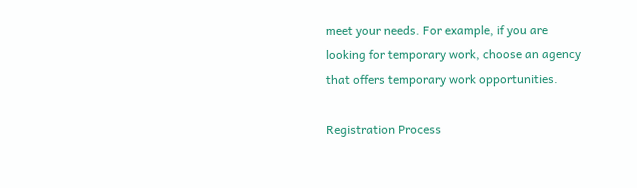meet your needs. For example, if you are looking for temporary work, choose an agency that offers temporary work opportunities.

Registration Process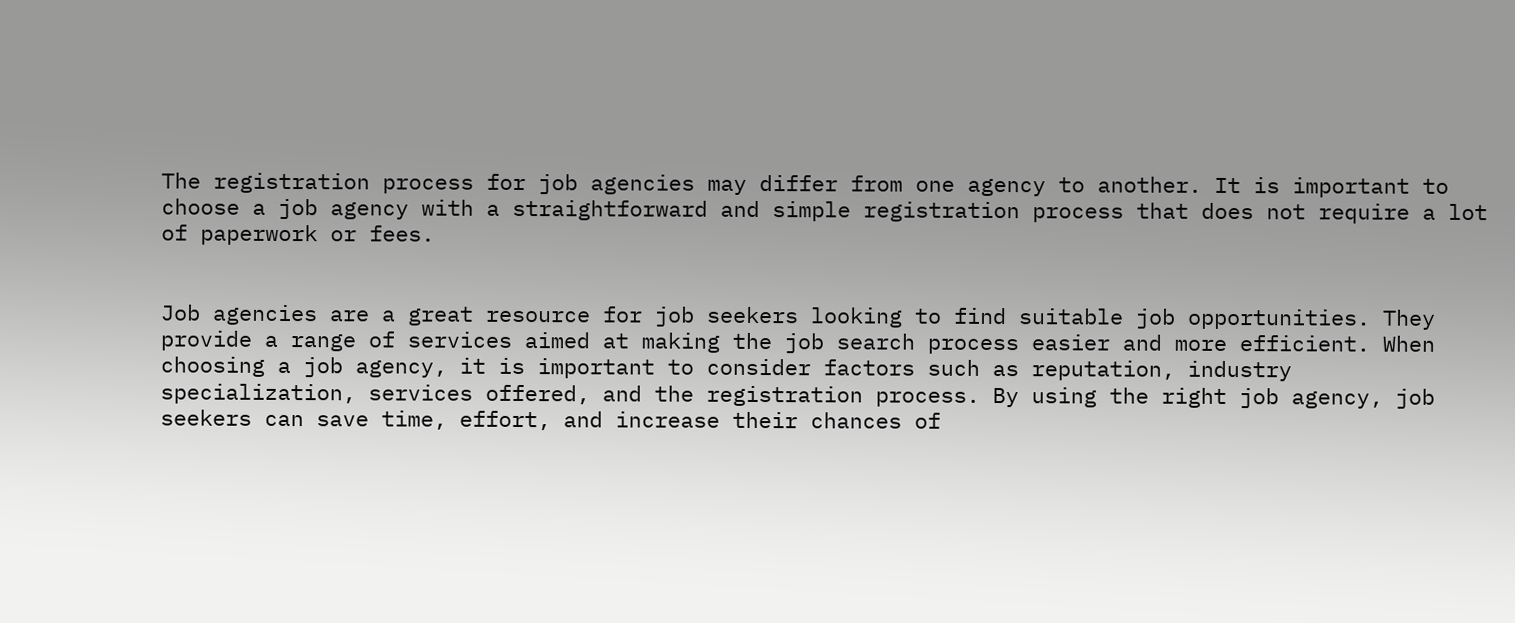The registration process for job agencies may differ from one agency to another. It is important to choose a job agency with a straightforward and simple registration process that does not require a lot of paperwork or fees.


Job agencies are a great resource for job seekers looking to find suitable job opportunities. They provide a range of services aimed at making the job search process easier and more efficient. When choosing a job agency, it is important to consider factors such as reputation, industry specialization, services offered, and the registration process. By using the right job agency, job seekers can save time, effort, and increase their chances of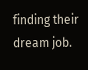finding their dream job.